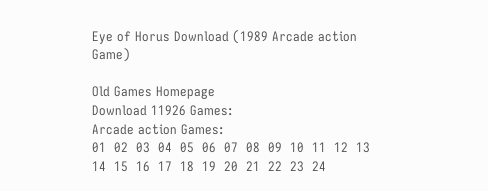Eye of Horus Download (1989 Arcade action Game)

Old Games Homepage
Download 11926 Games:
Arcade action Games:
01  02  03  04  05  06  07  08  09  10  11  12  13  14  15  16  17  18  19  20  21  22  23  24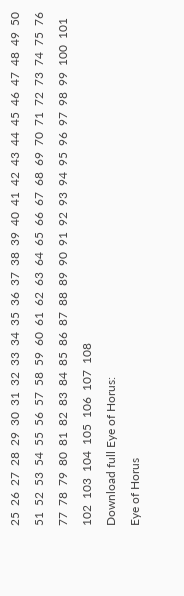25  26  27  28  29  30  31  32  33  34  35  36  37  38  39  40  41  42  43  44  45  46  47  48  49  50  51  52  53  54  55  56  57  58  59  60  61  62  63  64  65  66  67  68  69  70  71  72  73  74  75  76  77  78  79  80  81  82  83  84  85  86  87  88  89  90  91  92  93  94  95  96  97  98  99  100  101  102  103  104  105  106  107  108
Download full Eye of Horus:
Eye of Horus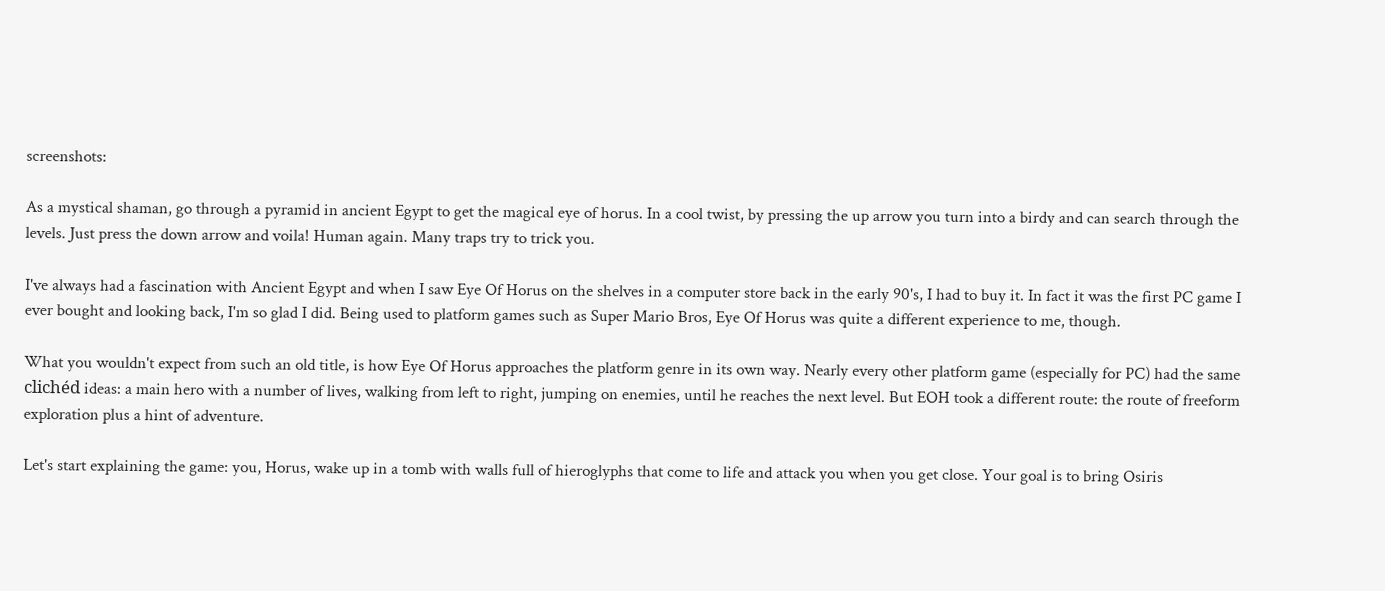screenshots:

As a mystical shaman, go through a pyramid in ancient Egypt to get the magical eye of horus. In a cool twist, by pressing the up arrow you turn into a birdy and can search through the levels. Just press the down arrow and voila! Human again. Many traps try to trick you.

I've always had a fascination with Ancient Egypt and when I saw Eye Of Horus on the shelves in a computer store back in the early 90's, I had to buy it. In fact it was the first PC game I ever bought and looking back, I'm so glad I did. Being used to platform games such as Super Mario Bros, Eye Of Horus was quite a different experience to me, though.

What you wouldn't expect from such an old title, is how Eye Of Horus approaches the platform genre in its own way. Nearly every other platform game (especially for PC) had the same clichéd ideas: a main hero with a number of lives, walking from left to right, jumping on enemies, until he reaches the next level. But EOH took a different route: the route of freeform exploration plus a hint of adventure.

Let's start explaining the game: you, Horus, wake up in a tomb with walls full of hieroglyphs that come to life and attack you when you get close. Your goal is to bring Osiris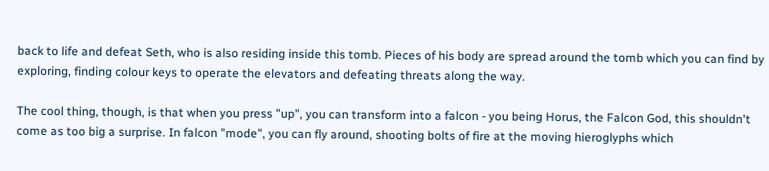back to life and defeat Seth, who is also residing inside this tomb. Pieces of his body are spread around the tomb which you can find by exploring, finding colour keys to operate the elevators and defeating threats along the way.

The cool thing, though, is that when you press "up", you can transform into a falcon - you being Horus, the Falcon God, this shouldn't come as too big a surprise. In falcon "mode", you can fly around, shooting bolts of fire at the moving hieroglyphs which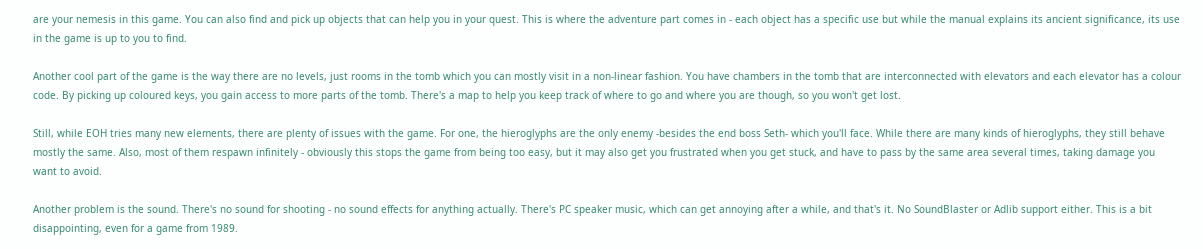are your nemesis in this game. You can also find and pick up objects that can help you in your quest. This is where the adventure part comes in - each object has a specific use but while the manual explains its ancient significance, its use in the game is up to you to find.

Another cool part of the game is the way there are no levels, just rooms in the tomb which you can mostly visit in a non-linear fashion. You have chambers in the tomb that are interconnected with elevators and each elevator has a colour code. By picking up coloured keys, you gain access to more parts of the tomb. There's a map to help you keep track of where to go and where you are though, so you won't get lost.

Still, while EOH tries many new elements, there are plenty of issues with the game. For one, the hieroglyphs are the only enemy -besides the end boss Seth- which you'll face. While there are many kinds of hieroglyphs, they still behave mostly the same. Also, most of them respawn infinitely - obviously this stops the game from being too easy, but it may also get you frustrated when you get stuck, and have to pass by the same area several times, taking damage you want to avoid.

Another problem is the sound. There's no sound for shooting - no sound effects for anything actually. There's PC speaker music, which can get annoying after a while, and that's it. No SoundBlaster or Adlib support either. This is a bit disappointing, even for a game from 1989.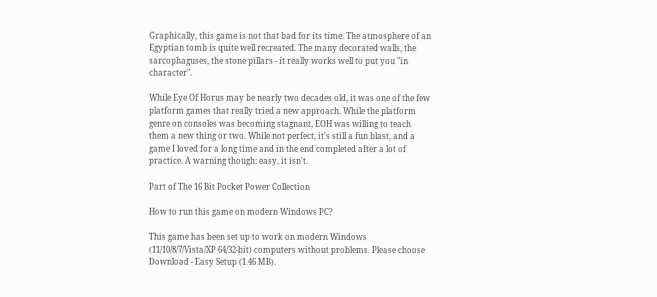Graphically, this game is not that bad for its time. The atmosphere of an Egyptian tomb is quite well recreated. The many decorated walls, the sarcophaguses, the stone pillars - it really works well to put you "in character".

While Eye Of Horus may be nearly two decades old, it was one of the few platform games that really tried a new approach. While the platform genre on consoles was becoming stagnant, EOH was willing to teach them a new thing or two. While not perfect, it's still a fun blast, and a game I loved for a long time and in the end completed after a lot of practice. A warning though: easy, it isn't.

Part of The 16 Bit Pocket Power Collection

How to run this game on modern Windows PC?

This game has been set up to work on modern Windows (11/10/8/7/Vista/XP 64/32-bit) computers without problems. Please choose Download - Easy Setup (1.46 MB).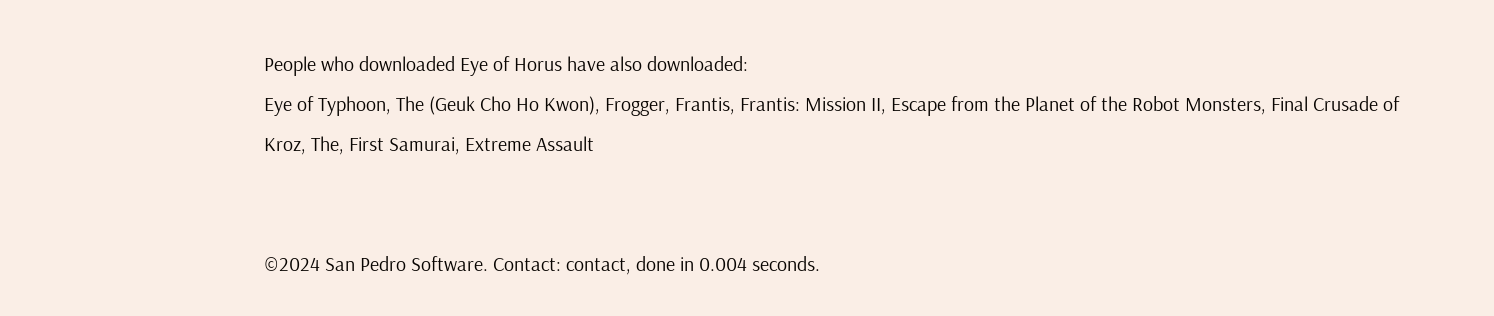People who downloaded Eye of Horus have also downloaded:
Eye of Typhoon, The (Geuk Cho Ho Kwon), Frogger, Frantis, Frantis: Mission II, Escape from the Planet of the Robot Monsters, Final Crusade of Kroz, The, First Samurai, Extreme Assault


©2024 San Pedro Software. Contact: contact, done in 0.004 seconds.